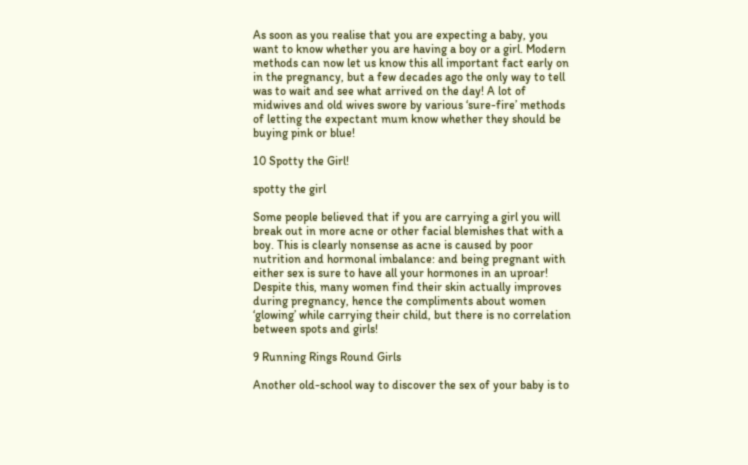As soon as you realise that you are expecting a baby, you want to know whether you are having a boy or a girl. Modern methods can now let us know this all important fact early on in the pregnancy, but a few decades ago the only way to tell was to wait and see what arrived on the day! A lot of midwives and old wives swore by various ‘sure-fire’ methods of letting the expectant mum know whether they should be buying pink or blue!

10 Spotty the Girl!

spotty the girl

Some people believed that if you are carrying a girl you will break out in more acne or other facial blemishes that with a boy. This is clearly nonsense as acne is caused by poor nutrition and hormonal imbalance: and being pregnant with either sex is sure to have all your hormones in an uproar! Despite this, many women find their skin actually improves during pregnancy, hence the compliments about women ‘glowing’ while carrying their child, but there is no correlation between spots and girls!

9 Running Rings Round Girls

Another old-school way to discover the sex of your baby is to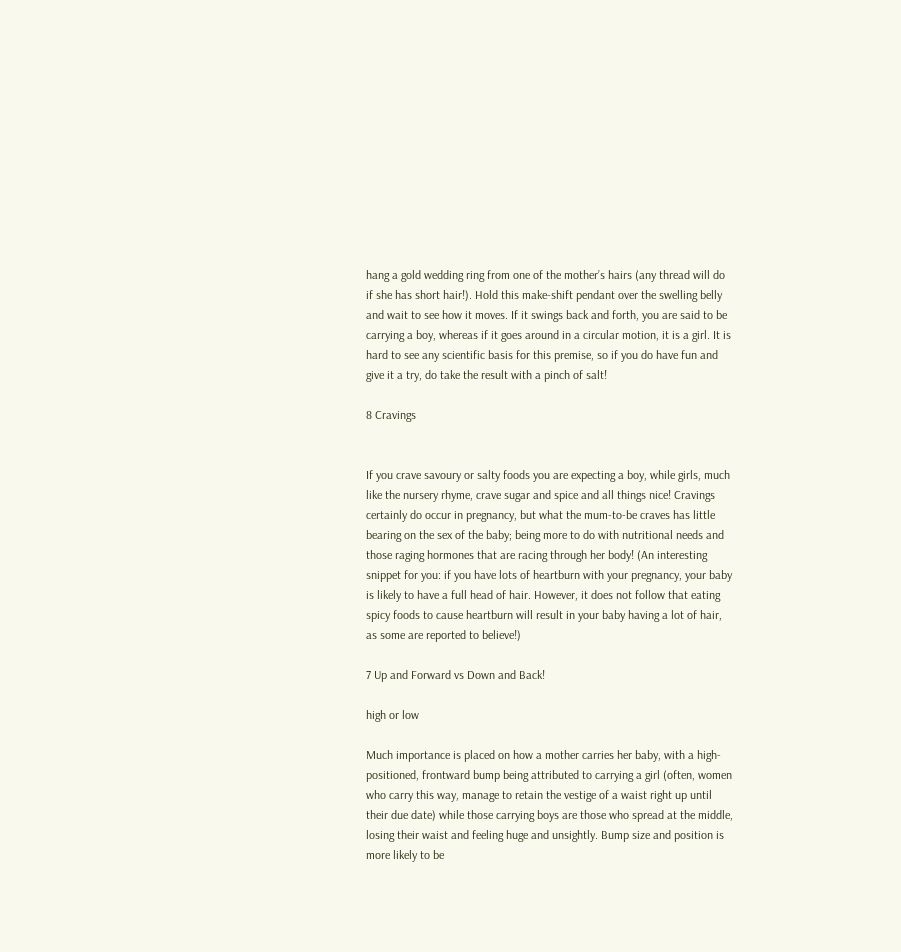hang a gold wedding ring from one of the mother’s hairs (any thread will do if she has short hair!). Hold this make-shift pendant over the swelling belly and wait to see how it moves. If it swings back and forth, you are said to be carrying a boy, whereas if it goes around in a circular motion, it is a girl. It is hard to see any scientific basis for this premise, so if you do have fun and give it a try, do take the result with a pinch of salt!

8 Cravings


If you crave savoury or salty foods you are expecting a boy, while girls, much like the nursery rhyme, crave sugar and spice and all things nice! Cravings certainly do occur in pregnancy, but what the mum-to-be craves has little bearing on the sex of the baby; being more to do with nutritional needs and those raging hormones that are racing through her body! (An interesting snippet for you: if you have lots of heartburn with your pregnancy, your baby is likely to have a full head of hair. However, it does not follow that eating spicy foods to cause heartburn will result in your baby having a lot of hair, as some are reported to believe!)

7 Up and Forward vs Down and Back!

high or low

Much importance is placed on how a mother carries her baby, with a high-positioned, frontward bump being attributed to carrying a girl (often, women who carry this way, manage to retain the vestige of a waist right up until their due date) while those carrying boys are those who spread at the middle, losing their waist and feeling huge and unsightly. Bump size and position is more likely to be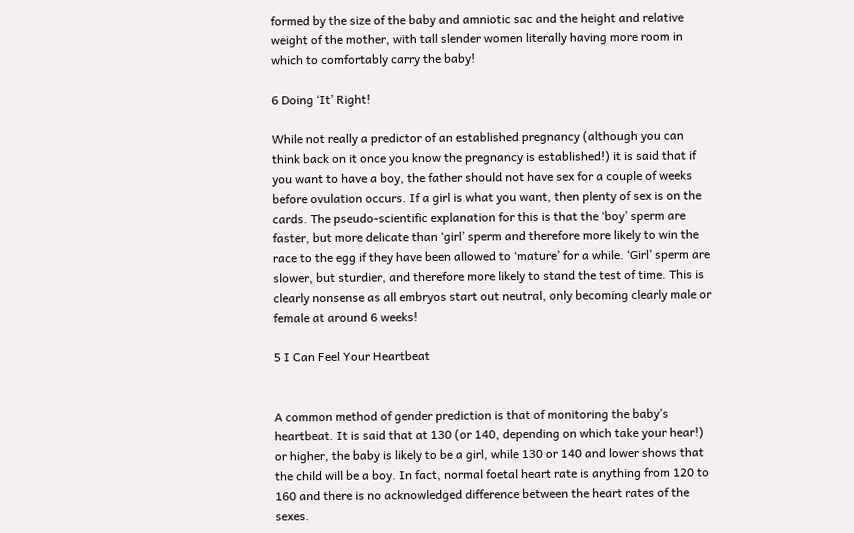formed by the size of the baby and amniotic sac and the height and relative weight of the mother, with tall slender women literally having more room in which to comfortably carry the baby!

6 Doing ‘It’ Right!

While not really a predictor of an established pregnancy (although you can think back on it once you know the pregnancy is established!) it is said that if you want to have a boy, the father should not have sex for a couple of weeks before ovulation occurs. If a girl is what you want, then plenty of sex is on the cards. The pseudo-scientific explanation for this is that the ‘boy’ sperm are faster, but more delicate than ‘girl’ sperm and therefore more likely to win the race to the egg if they have been allowed to ‘mature’ for a while. ‘Girl’ sperm are slower, but sturdier, and therefore more likely to stand the test of time. This is clearly nonsense as all embryos start out neutral, only becoming clearly male or female at around 6 weeks!

5 I Can Feel Your Heartbeat


A common method of gender prediction is that of monitoring the baby’s heartbeat. It is said that at 130 (or 140, depending on which take your hear!) or higher, the baby is likely to be a girl, while 130 or 140 and lower shows that the child will be a boy. In fact, normal foetal heart rate is anything from 120 to 160 and there is no acknowledged difference between the heart rates of the sexes.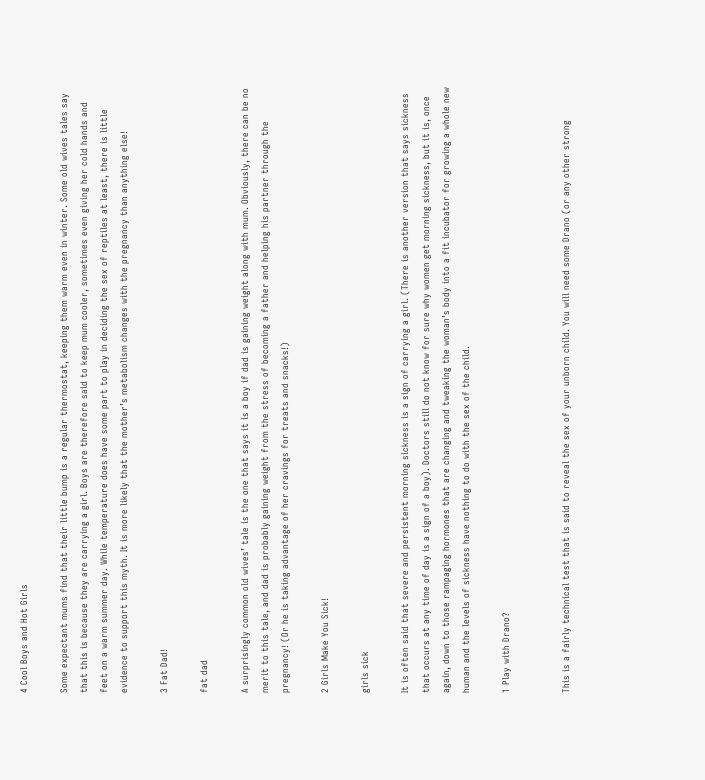4 Cool Boys and Hot Girls

Some expectant mums find that their little bump is a regular thermostat, keeping them warm even in winter. Some old wives tales say that this is because they are carrying a girl. Boys are therefore said to keep mum cooler, sometimes even giving her cold hands and feet on a warm summer day. While temperature does have some part to play in deciding the sex of reptiles at least, there is little evidence to support this myth. It is more likely that the mother’s metabolism changes with the pregnancy than anything else!

3 Fat Dad!

fat dad

A surprisingly common old wives’ tale is the one that says it is a boy if dad is gaining weight along with mum. Obviously, there can be no merit to this tale, and dad is probably gaining weight from the stress of becoming a father and helping his partner through the pregnancy! (Or he is taking advantage of her cravings for treats and snacks!)

2 Girls Make You Sick!

girls sick

It is often said that severe and persistent morning sickness is a sign of carrying a girl. (There is another version that says sickness that occurs at any time of day is a sign of a boy). Doctors still do not know for sure why women get morning sickness, but it is, once again, down to those rampaging hormones that are changing and tweaking the woman’s body into a fit incubator for growing a whole new human and the levels of sickness have nothing to do with the sex of the child.

1 Play with Drano?


This is a fairly technical test that is said to reveal the sex of your unborn child. You will need some Drano (or any other strong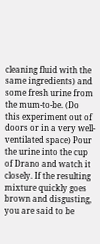cleaning fluid with the same ingredients) and some fresh urine from the mum-to-be. (Do this experiment out of doors or in a very well-ventilated space) Pour the urine into the cup of Drano and watch it closely. If the resulting mixture quickly goes brown and disgusting, you are said to be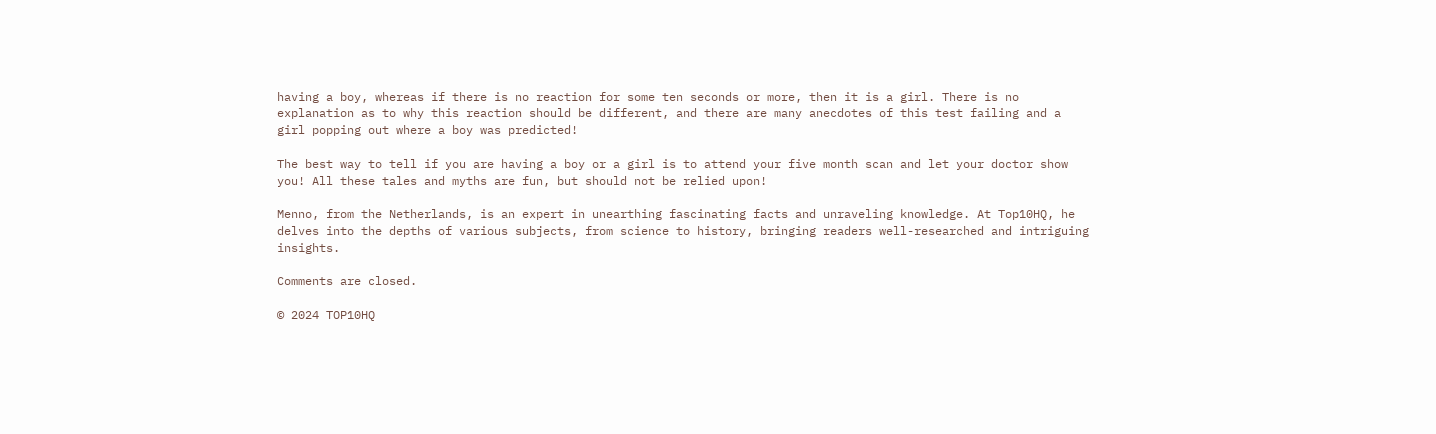having a boy, whereas if there is no reaction for some ten seconds or more, then it is a girl. There is no explanation as to why this reaction should be different, and there are many anecdotes of this test failing and a girl popping out where a boy was predicted!

The best way to tell if you are having a boy or a girl is to attend your five month scan and let your doctor show you! All these tales and myths are fun, but should not be relied upon!

Menno, from the Netherlands, is an expert in unearthing fascinating facts and unraveling knowledge. At Top10HQ, he delves into the depths of various subjects, from science to history, bringing readers well-researched and intriguing insights.

Comments are closed.

© 2024 TOP10HQ